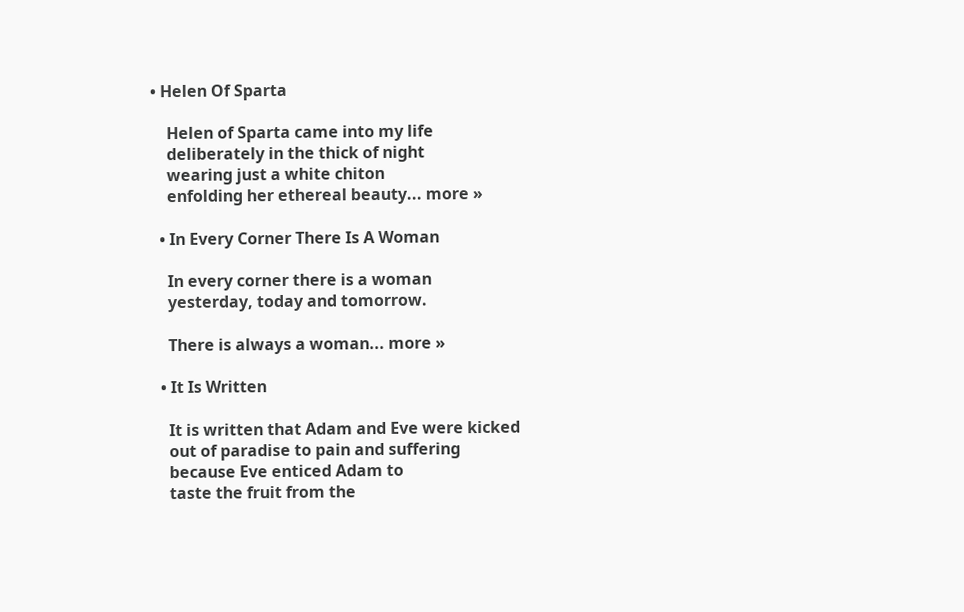• Helen Of Sparta

    Helen of Sparta came into my life
    deliberately in the thick of night
    wearing just a white chiton
    enfolding her ethereal beauty... more »

  • In Every Corner There Is A Woman

    In every corner there is a woman
    yesterday, today and tomorrow.

    There is always a woman... more »

  • It Is Written

    It is written that Adam and Eve were kicked
    out of paradise to pain and suffering
    because Eve enticed Adam to
    taste the fruit from the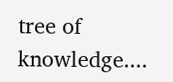tree of knowledge....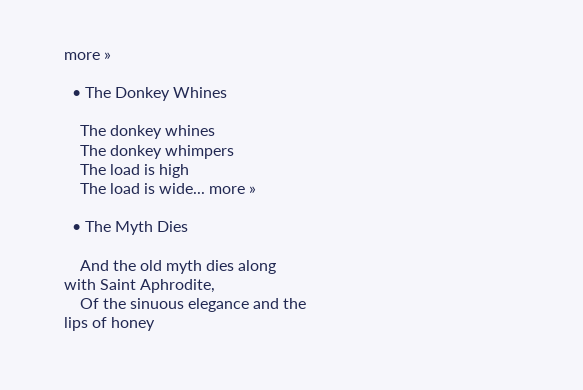more »

  • The Donkey Whines

    The donkey whines
    The donkey whimpers
    The load is high
    The load is wide... more »

  • The Myth Dies

    And the old myth dies along with Saint Aphrodite,
    Of the sinuous elegance and the lips of honey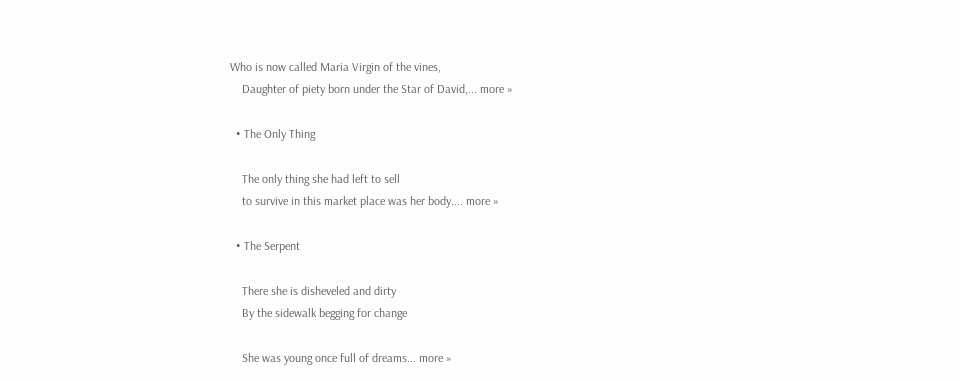Who is now called Maria Virgin of the vines,
    Daughter of piety born under the Star of David,... more »

  • The Only Thing

    The only thing she had left to sell
    to survive in this market place was her body.... more »

  • The Serpent

    There she is disheveled and dirty
    By the sidewalk begging for change

    She was young once full of dreams... more »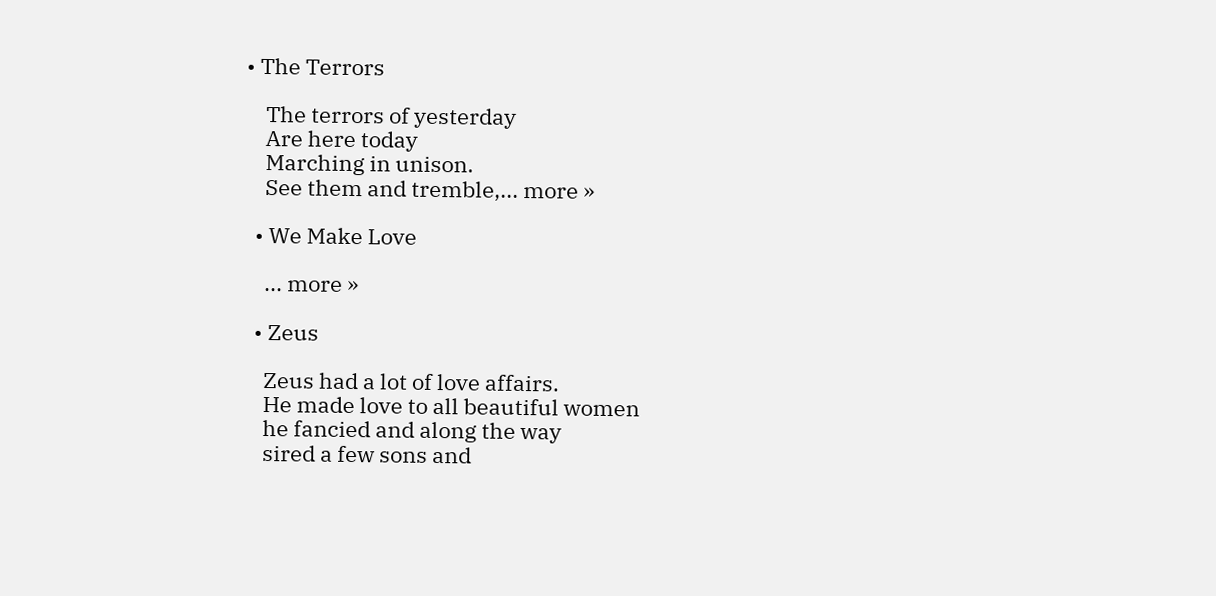• The Terrors

    The terrors of yesterday
    Are here today
    Marching in unison.
    See them and tremble,... more »

  • We Make Love

    ... more »

  • Zeus

    Zeus had a lot of love affairs.
    He made love to all beautiful women
    he fancied and along the way
    sired a few sons and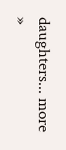daughters... more »